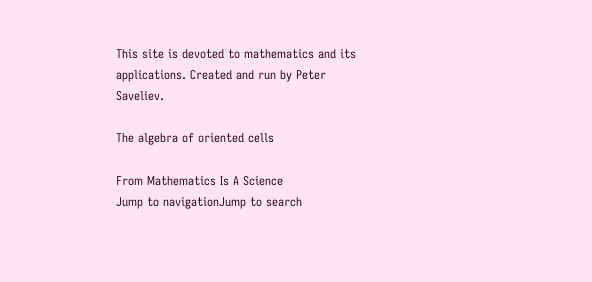This site is devoted to mathematics and its applications. Created and run by Peter Saveliev.

The algebra of oriented cells

From Mathematics Is A Science
Jump to navigationJump to search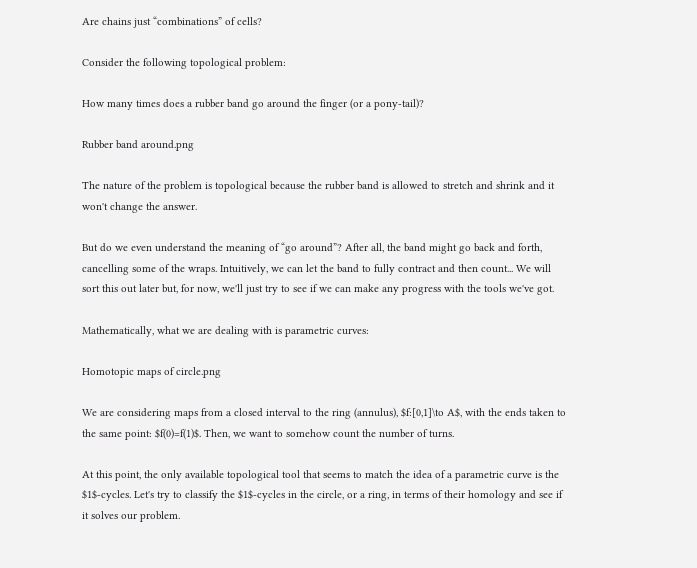Are chains just “combinations” of cells?

Consider the following topological problem:

How many times does a rubber band go around the finger (or a pony-tail)?

Rubber band around.png

The nature of the problem is topological because the rubber band is allowed to stretch and shrink and it won't change the answer.

But do we even understand the meaning of “go around”? After all, the band might go back and forth, cancelling some of the wraps. Intuitively, we can let the band to fully contract and then count... We will sort this out later but, for now, we'll just try to see if we can make any progress with the tools we've got.

Mathematically, what we are dealing with is parametric curves:

Homotopic maps of circle.png

We are considering maps from a closed interval to the ring (annulus), $f:[0,1]\to A$, with the ends taken to the same point: $f(0)=f(1)$. Then, we want to somehow count the number of turns.

At this point, the only available topological tool that seems to match the idea of a parametric curve is the $1$-cycles. Let's try to classify the $1$-cycles in the circle, or a ring, in terms of their homology and see if it solves our problem.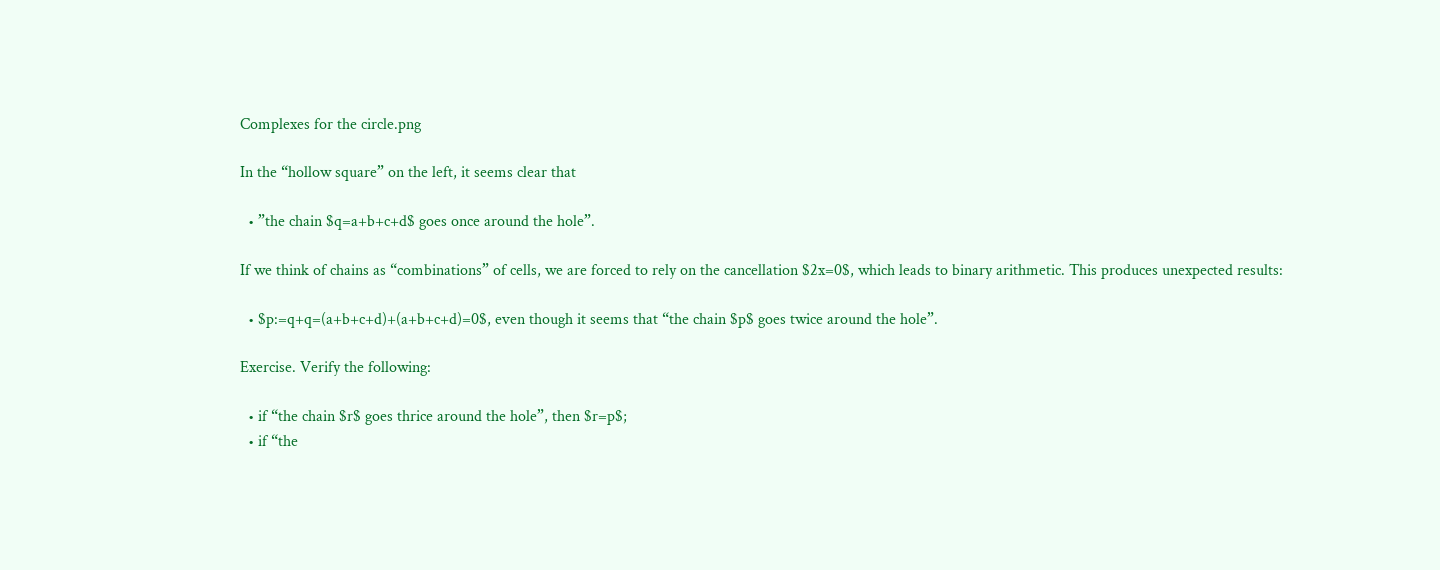Complexes for the circle.png

In the “hollow square” on the left, it seems clear that

  • ”the chain $q=a+b+c+d$ goes once around the hole”.

If we think of chains as “combinations” of cells, we are forced to rely on the cancellation $2x=0$, which leads to binary arithmetic. This produces unexpected results:

  • $p:=q+q=(a+b+c+d)+(a+b+c+d)=0$, even though it seems that “the chain $p$ goes twice around the hole”.

Exercise. Verify the following:

  • if “the chain $r$ goes thrice around the hole”, then $r=p$;
  • if “the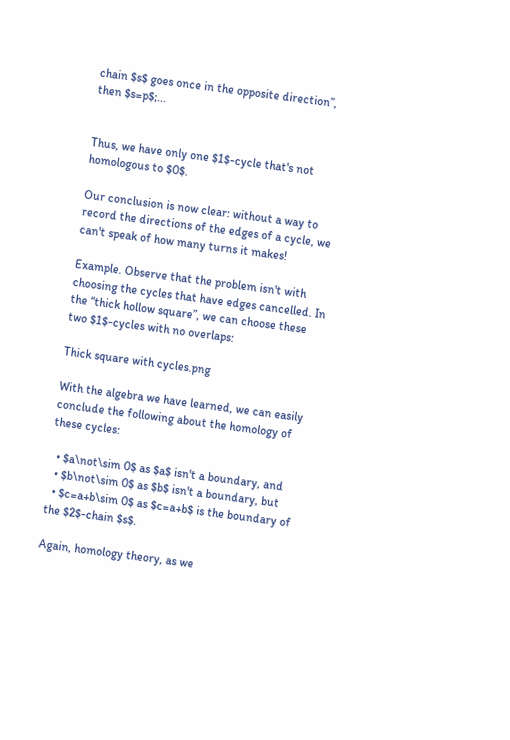chain $s$ goes once in the opposite direction”, then $s=p$;...


Thus, we have only one $1$-cycle that's not homologous to $0$.

Our conclusion is now clear: without a way to record the directions of the edges of a cycle, we can't speak of how many turns it makes!

Example. Observe that the problem isn't with choosing the cycles that have edges cancelled. In the “thick hollow square”, we can choose these two $1$-cycles with no overlaps:

Thick square with cycles.png

With the algebra we have learned, we can easily conclude the following about the homology of these cycles:

  • $a\not\sim 0$ as $a$ isn't a boundary, and
  • $b\not\sim 0$ as $b$ isn't a boundary, but
  • $c=a+b\sim 0$ as $c=a+b$ is the boundary of the $2$-chain $s$.

Again, homology theory, as we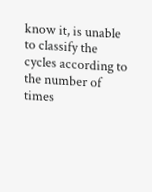know it, is unable to classify the cycles according to the number of times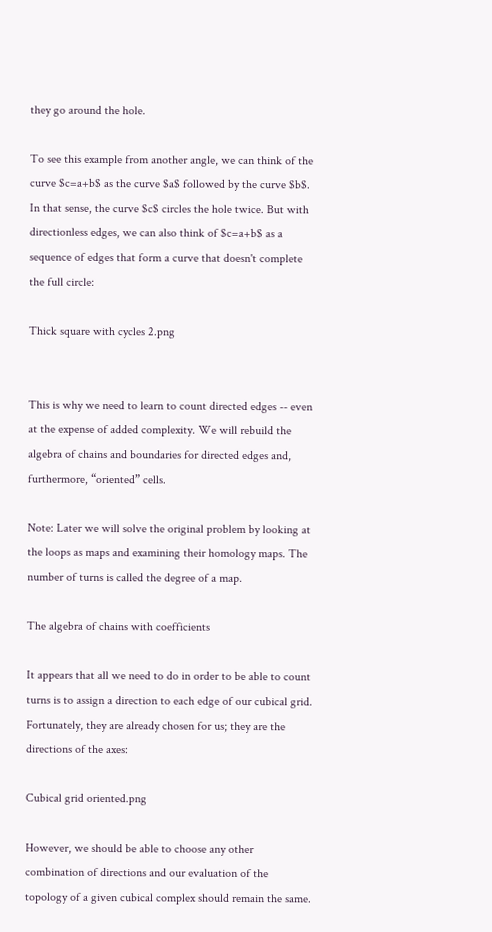they go around the hole.

To see this example from another angle, we can think of the curve $c=a+b$ as the curve $a$ followed by the curve $b$. In that sense, the curve $c$ circles the hole twice. But with directionless edges, we can also think of $c=a+b$ as a sequence of edges that form a curve that doesn't complete the full circle:

Thick square with cycles 2.png


This is why we need to learn to count directed edges -- even at the expense of added complexity. We will rebuild the algebra of chains and boundaries for directed edges and, furthermore, “oriented” cells.

Note: Later we will solve the original problem by looking at the loops as maps and examining their homology maps. The number of turns is called the degree of a map.

The algebra of chains with coefficients

It appears that all we need to do in order to be able to count turns is to assign a direction to each edge of our cubical grid. Fortunately, they are already chosen for us; they are the directions of the axes:

Cubical grid oriented.png

However, we should be able to choose any other combination of directions and our evaluation of the topology of a given cubical complex should remain the same.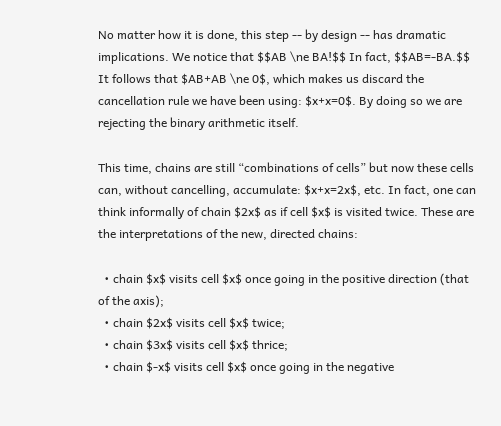No matter how it is done, this step -- by design -- has dramatic implications. We notice that $$AB \ne BA!$$ In fact, $$AB=-BA.$$ It follows that $AB+AB \ne 0$, which makes us discard the cancellation rule we have been using: $x+x=0$. By doing so we are rejecting the binary arithmetic itself.

This time, chains are still “combinations of cells” but now these cells can, without cancelling, accumulate: $x+x=2x$, etc. In fact, one can think informally of chain $2x$ as if cell $x$ is visited twice. These are the interpretations of the new, directed chains:

  • chain $x$ visits cell $x$ once going in the positive direction (that of the axis);
  • chain $2x$ visits cell $x$ twice;
  • chain $3x$ visits cell $x$ thrice;
  • chain $-x$ visits cell $x$ once going in the negative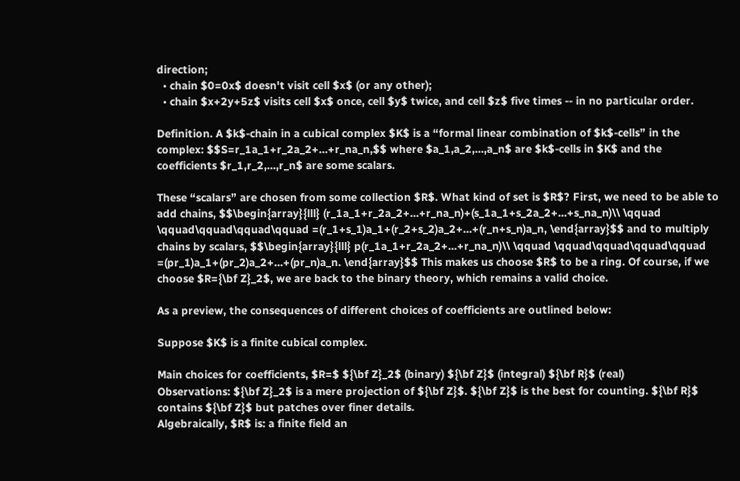direction;
  • chain $0=0x$ doesn't visit cell $x$ (or any other);
  • chain $x+2y+5z$ visits cell $x$ once, cell $y$ twice, and cell $z$ five times -- in no particular order.

Definition. A $k$-chain in a cubical complex $K$ is a “formal linear combination of $k$-cells” in the complex: $$S=r_1a_1+r_2a_2+...+r_na_n,$$ where $a_1,a_2,...,a_n$ are $k$-cells in $K$ and the coefficients $r_1,r_2,...,r_n$ are some scalars.

These “scalars” are chosen from some collection $R$. What kind of set is $R$? First, we need to be able to add chains, $$\begin{array}{lll} (r_1a_1+r_2a_2+...+r_na_n)+(s_1a_1+s_2a_2+...+s_na_n)\\ \qquad \qquad\qquad\qquad\qquad =(r_1+s_1)a_1+(r_2+s_2)a_2+...+(r_n+s_n)a_n, \end{array}$$ and to multiply chains by scalars, $$\begin{array}{lll} p(r_1a_1+r_2a_2+...+r_na_n)\\ \qquad \qquad\qquad\qquad\qquad =(pr_1)a_1+(pr_2)a_2+...+(pr_n)a_n. \end{array}$$ This makes us choose $R$ to be a ring. Of course, if we choose $R={\bf Z}_2$, we are back to the binary theory, which remains a valid choice.

As a preview, the consequences of different choices of coefficients are outlined below:

Suppose $K$ is a finite cubical complex.

Main choices for coefficients, $R=$ ${\bf Z}_2$ (binary) ${\bf Z}$ (integral) ${\bf R}$ (real)
Observations: ${\bf Z}_2$ is a mere projection of ${\bf Z}$. ${\bf Z}$ is the best for counting. ${\bf R}$ contains ${\bf Z}$ but patches over finer details.
Algebraically, $R$ is: a finite field an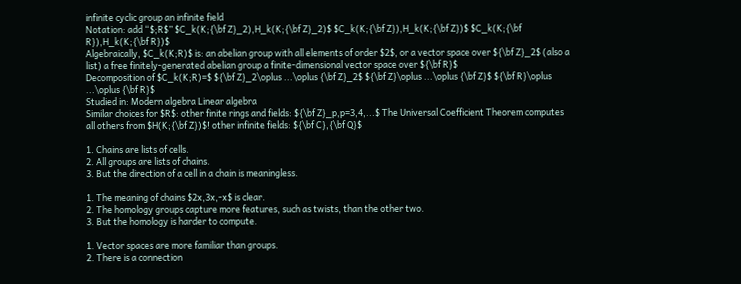infinite cyclic group an infinite field
Notation: add “$;R$” $C_k(K;{\bf Z}_2),H_k(K;{\bf Z}_2)$ $C_k(K;{\bf Z}),H_k(K;{\bf Z})$ $C_k(K;{\bf R}),H_k(K;{\bf R})$
Algebraically, $C_k(K;R)$ is: an abelian group with all elements of order $2$, or a vector space over ${\bf Z}_2$ (also a list) a free finitely-generated abelian group a finite-dimensional vector space over ${\bf R}$
Decomposition of $C_k(K;R)=$ ${\bf Z}_2\oplus ...\oplus {\bf Z}_2$ ${\bf Z}\oplus ...\oplus {\bf Z}$ ${\bf R}\oplus ...\oplus {\bf R}$
Studied in: Modern algebra Linear algebra
Similar choices for $R$: other finite rings and fields: ${\bf Z}_p,p=3,4,...$ The Universal Coefficient Theorem computes all others from $H(K;{\bf Z})$! other infinite fields: ${\bf C},{\bf Q}$

1. Chains are lists of cells.
2. All groups are lists of chains.
3. But the direction of a cell in a chain is meaningless.

1. The meaning of chains $2x,3x,-x$ is clear.
2. The homology groups capture more features, such as twists, than the other two.
3. But the homology is harder to compute.

1. Vector spaces are more familiar than groups.
2. There is a connection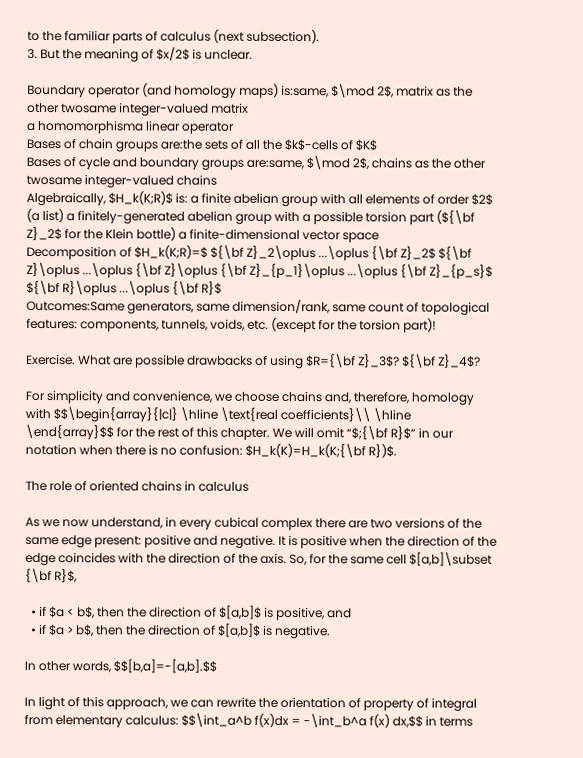to the familiar parts of calculus (next subsection).
3. But the meaning of $x/2$ is unclear.

Boundary operator (and homology maps) is:same, $\mod 2$, matrix as the other twosame integer-valued matrix
a homomorphisma linear operator
Bases of chain groups are:the sets of all the $k$-cells of $K$
Bases of cycle and boundary groups are:same, $\mod 2$, chains as the other twosame integer-valued chains
Algebraically, $H_k(K;R)$ is: a finite abelian group with all elements of order $2$ (a list) a finitely-generated abelian group with a possible torsion part (${\bf Z}_2$ for the Klein bottle) a finite-dimensional vector space
Decomposition of $H_k(K;R)=$ ${\bf Z}_2\oplus ...\oplus {\bf Z}_2$ ${\bf Z}\oplus ...\oplus {\bf Z}\oplus {\bf Z}_{p_1}\oplus ...\oplus {\bf Z}_{p_s}$ ${\bf R}\oplus ...\oplus {\bf R}$
Outcomes:Same generators, same dimension/rank, same count of topological features: components, tunnels, voids, etc. (except for the torsion part)!

Exercise. What are possible drawbacks of using $R={\bf Z}_3$? ${\bf Z}_4$?

For simplicity and convenience, we choose chains and, therefore, homology with $$\begin{array}{|c|} \hline \text{real coefficients}\\ \hline \end{array}$$ for the rest of this chapter. We will omit “$;{\bf R}$” in our notation when there is no confusion: $H_k(K)=H_k(K;{\bf R})$.

The role of oriented chains in calculus

As we now understand, in every cubical complex there are two versions of the same edge present: positive and negative. It is positive when the direction of the edge coincides with the direction of the axis. So, for the same cell $[a,b]\subset {\bf R}$,

  • if $a < b$, then the direction of $[a,b]$ is positive, and
  • if $a > b$, then the direction of $[a,b]$ is negative.

In other words, $$[b,a]=-[a,b].$$

In light of this approach, we can rewrite the orientation of property of integral from elementary calculus: $$\int_a^b f(x)dx = -\int_b^a f(x) dx,$$ in terms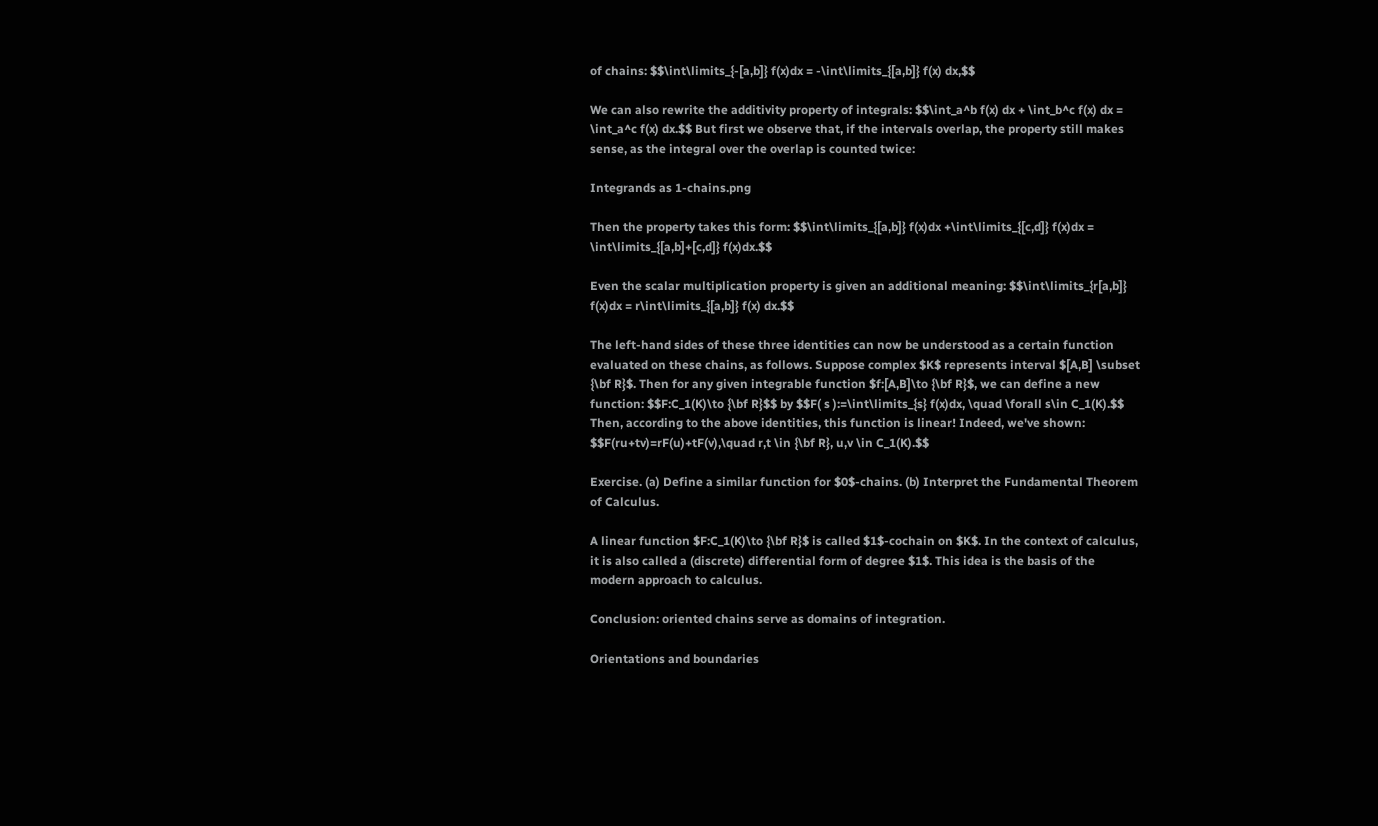of chains: $$\int\limits_{-[a,b]} f(x)dx = -\int\limits_{[a,b]} f(x) dx,$$

We can also rewrite the additivity property of integrals: $$\int_a^b f(x) dx + \int_b^c f(x) dx = \int_a^c f(x) dx.$$ But first we observe that, if the intervals overlap, the property still makes sense, as the integral over the overlap is counted twice:

Integrands as 1-chains.png

Then the property takes this form: $$\int\limits_{[a,b]} f(x)dx +\int\limits_{[c,d]} f(x)dx = \int\limits_{[a,b]+[c,d]} f(x)dx.$$

Even the scalar multiplication property is given an additional meaning: $$\int\limits_{r[a,b]} f(x)dx = r\int\limits_{[a,b]} f(x) dx.$$

The left-hand sides of these three identities can now be understood as a certain function evaluated on these chains, as follows. Suppose complex $K$ represents interval $[A,B] \subset {\bf R}$. Then for any given integrable function $f:[A,B]\to {\bf R}$, we can define a new function: $$F:C_1(K)\to {\bf R}$$ by $$F( s ):=\int\limits_{s} f(x)dx, \quad \forall s\in C_1(K).$$ Then, according to the above identities, this function is linear! Indeed, we've shown: $$F(ru+tv)=rF(u)+tF(v),\quad r,t \in {\bf R}, u,v \in C_1(K).$$

Exercise. (a) Define a similar function for $0$-chains. (b) Interpret the Fundamental Theorem of Calculus.

A linear function $F:C_1(K)\to {\bf R}$ is called $1$-cochain on $K$. In the context of calculus, it is also called a (discrete) differential form of degree $1$. This idea is the basis of the modern approach to calculus.

Conclusion: oriented chains serve as domains of integration.

Orientations and boundaries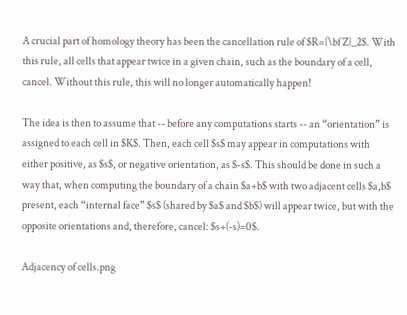A crucial part of homology theory has been the cancellation rule of $R={\bf Z}_2$. With this rule, all cells that appear twice in a given chain, such as the boundary of a cell, cancel. Without this rule, this will no longer automatically happen!

The idea is then to assume that -- before any computations starts -- an “orientation” is assigned to each cell in $K$. Then, each cell $s$ may appear in computations with either positive, as $s$, or negative orientation, as $-s$. This should be done in such a way that, when computing the boundary of a chain $a+b$ with two adjacent cells $a,b$ present, each “internal face” $s$ (shared by $a$ and $b$) will appear twice, but with the opposite orientations and, therefore, cancel: $s+(-s)=0$.

Adjacency of cells.png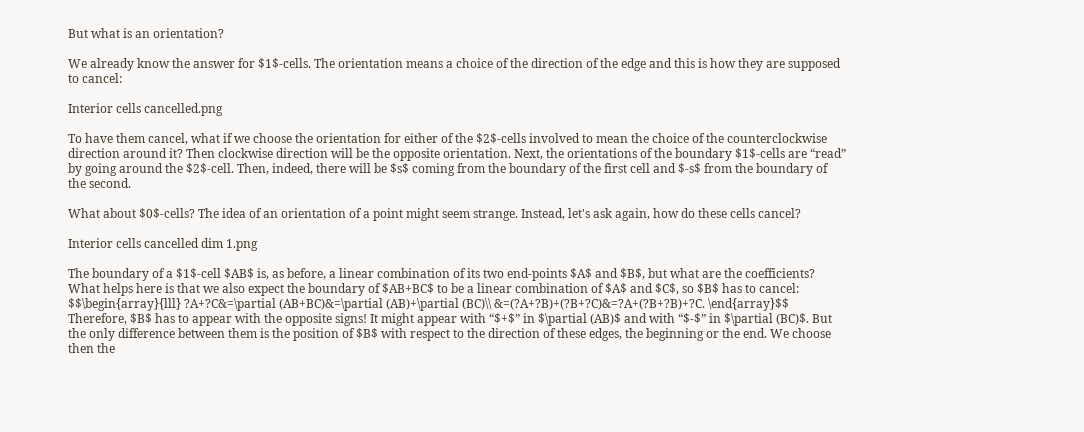But what is an orientation?

We already know the answer for $1$-cells. The orientation means a choice of the direction of the edge and this is how they are supposed to cancel:

Interior cells cancelled.png

To have them cancel, what if we choose the orientation for either of the $2$-cells involved to mean the choice of the counterclockwise direction around it? Then clockwise direction will be the opposite orientation. Next, the orientations of the boundary $1$-cells are “read” by going around the $2$-cell. Then, indeed, there will be $s$ coming from the boundary of the first cell and $-s$ from the boundary of the second.

What about $0$-cells? The idea of an orientation of a point might seem strange. Instead, let's ask again, how do these cells cancel?

Interior cells cancelled dim 1.png

The boundary of a $1$-cell $AB$ is, as before, a linear combination of its two end-points $A$ and $B$, but what are the coefficients? What helps here is that we also expect the boundary of $AB+BC$ to be a linear combination of $A$ and $C$, so $B$ has to cancel: $$\begin{array}{lll} ?A+?C&=\partial (AB+BC)&=\partial (AB)+\partial (BC)\\ &=(?A+?B)+(?B+?C)&=?A+(?B+?B)+?C. \end{array}$$ Therefore, $B$ has to appear with the opposite signs! It might appear with “$+$” in $\partial (AB)$ and with “$-$” in $\partial (BC)$. But the only difference between them is the position of $B$ with respect to the direction of these edges, the beginning or the end. We choose then the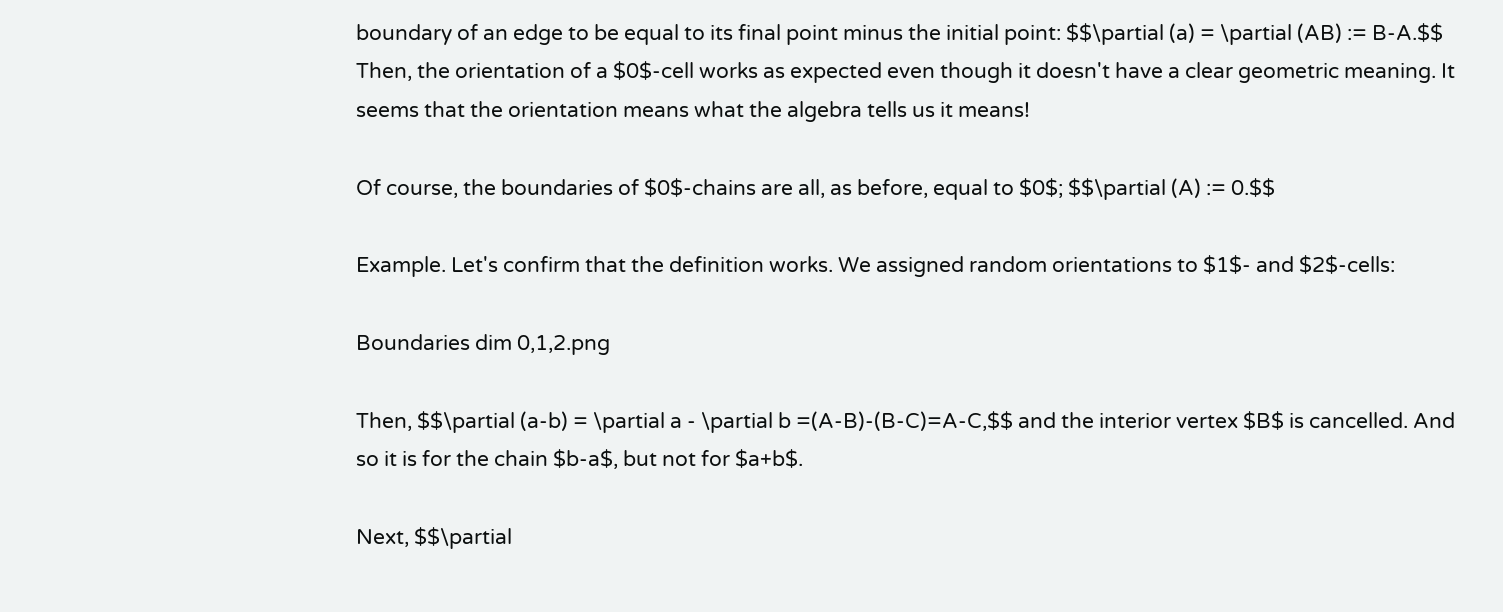boundary of an edge to be equal to its final point minus the initial point: $$\partial (a) = \partial (AB) := B-A.$$ Then, the orientation of a $0$-cell works as expected even though it doesn't have a clear geometric meaning. It seems that the orientation means what the algebra tells us it means!

Of course, the boundaries of $0$-chains are all, as before, equal to $0$; $$\partial (A) := 0.$$

Example. Let's confirm that the definition works. We assigned random orientations to $1$- and $2$-cells:

Boundaries dim 0,1,2.png

Then, $$\partial (a-b) = \partial a - \partial b =(A-B)-(B-C)=A-C,$$ and the interior vertex $B$ is cancelled. And so it is for the chain $b-a$, but not for $a+b$.

Next, $$\partial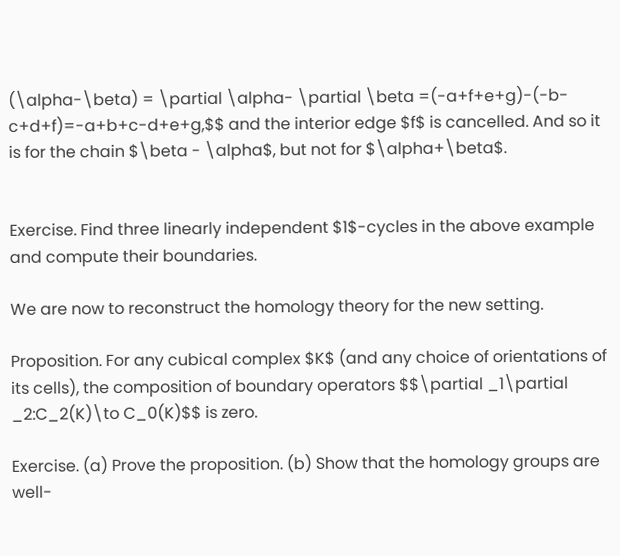(\alpha-\beta) = \partial \alpha- \partial \beta =(-a+f+e+g)-(-b-c+d+f)=-a+b+c-d+e+g,$$ and the interior edge $f$ is cancelled. And so it is for the chain $\beta - \alpha$, but not for $\alpha+\beta$.


Exercise. Find three linearly independent $1$-cycles in the above example and compute their boundaries.

We are now to reconstruct the homology theory for the new setting.

Proposition. For any cubical complex $K$ (and any choice of orientations of its cells), the composition of boundary operators $$\partial _1\partial _2:C_2(K)\to C_0(K)$$ is zero.

Exercise. (a) Prove the proposition. (b) Show that the homology groups are well-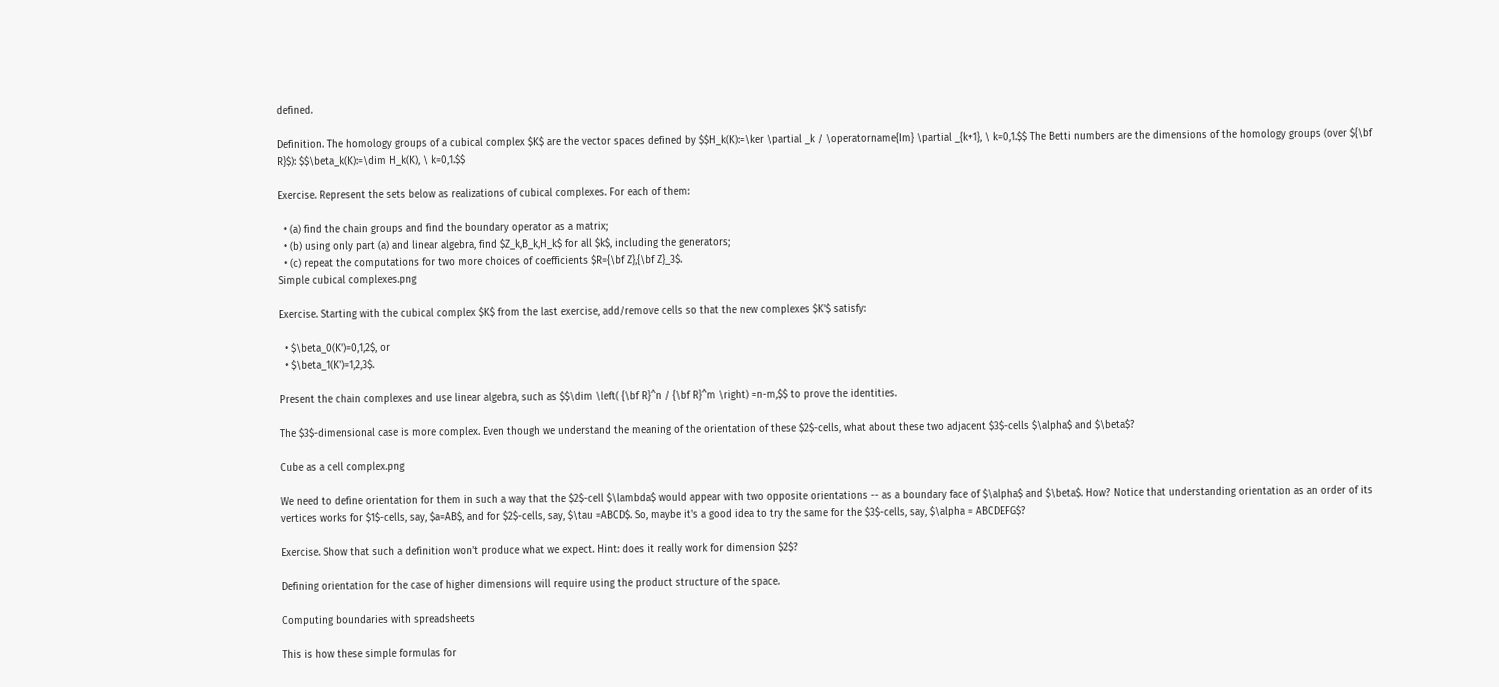defined.

Definition. The homology groups of a cubical complex $K$ are the vector spaces defined by $$H_k(K):=\ker \partial _k / \operatorname{Im} \partial _{k+1}, \ k=0,1.$$ The Betti numbers are the dimensions of the homology groups (over ${\bf R}$): $$\beta_k(K):=\dim H_k(K), \ k=0,1.$$

Exercise. Represent the sets below as realizations of cubical complexes. For each of them:

  • (a) find the chain groups and find the boundary operator as a matrix;
  • (b) using only part (a) and linear algebra, find $Z_k,B_k,H_k$ for all $k$, including the generators;
  • (c) repeat the computations for two more choices of coefficients $R={\bf Z},{\bf Z}_3$.
Simple cubical complexes.png

Exercise. Starting with the cubical complex $K$ from the last exercise, add/remove cells so that the new complexes $K'$ satisfy:

  • $\beta_0(K')=0,1,2$, or
  • $\beta_1(K')=1,2,3$.

Present the chain complexes and use linear algebra, such as $$\dim \left( {\bf R}^n / {\bf R}^m \right) =n-m,$$ to prove the identities.

The $3$-dimensional case is more complex. Even though we understand the meaning of the orientation of these $2$-cells, what about these two adjacent $3$-cells $\alpha$ and $\beta$?

Cube as a cell complex.png

We need to define orientation for them in such a way that the $2$-cell $\lambda$ would appear with two opposite orientations -- as a boundary face of $\alpha$ and $\beta$. How? Notice that understanding orientation as an order of its vertices works for $1$-cells, say, $a=AB$, and for $2$-cells, say, $\tau =ABCD$. So, maybe it's a good idea to try the same for the $3$-cells, say, $\alpha = ABCDEFG$?

Exercise. Show that such a definition won't produce what we expect. Hint: does it really work for dimension $2$?

Defining orientation for the case of higher dimensions will require using the product structure of the space.

Computing boundaries with spreadsheets

This is how these simple formulas for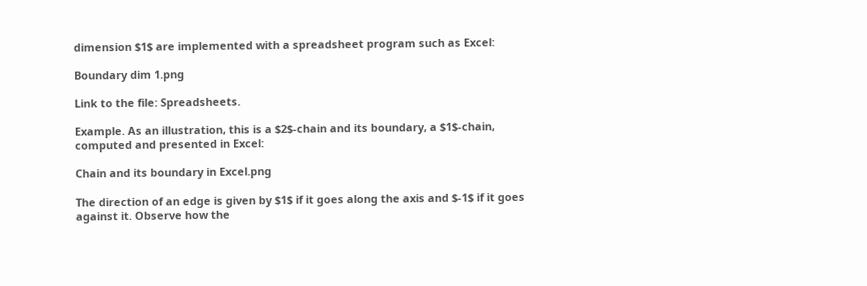dimension $1$ are implemented with a spreadsheet program such as Excel:

Boundary dim 1.png

Link to the file: Spreadsheets.

Example. As an illustration, this is a $2$-chain and its boundary, a $1$-chain, computed and presented in Excel:

Chain and its boundary in Excel.png

The direction of an edge is given by $1$ if it goes along the axis and $-1$ if it goes against it. Observe how the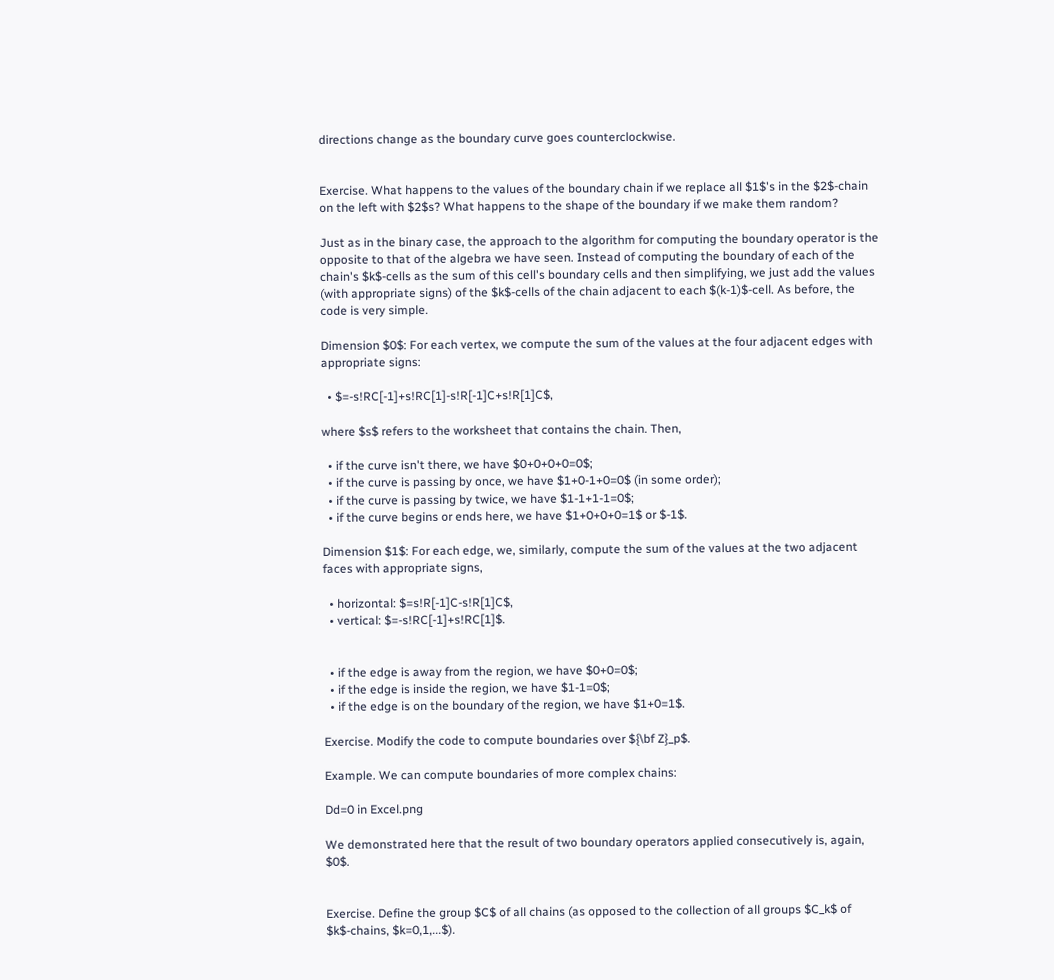directions change as the boundary curve goes counterclockwise.


Exercise. What happens to the values of the boundary chain if we replace all $1$'s in the $2$-chain on the left with $2$s? What happens to the shape of the boundary if we make them random?

Just as in the binary case, the approach to the algorithm for computing the boundary operator is the opposite to that of the algebra we have seen. Instead of computing the boundary of each of the chain's $k$-cells as the sum of this cell's boundary cells and then simplifying, we just add the values (with appropriate signs) of the $k$-cells of the chain adjacent to each $(k-1)$-cell. As before, the code is very simple.

Dimension $0$: For each vertex, we compute the sum of the values at the four adjacent edges with appropriate signs:

  • $=-s!RC[-1]+s!RC[1]-s!R[-1]C+s!R[1]C$,

where $s$ refers to the worksheet that contains the chain. Then,

  • if the curve isn't there, we have $0+0+0+0=0$;
  • if the curve is passing by once, we have $1+0-1+0=0$ (in some order);
  • if the curve is passing by twice, we have $1-1+1-1=0$;
  • if the curve begins or ends here, we have $1+0+0+0=1$ or $-1$.

Dimension $1$: For each edge, we, similarly, compute the sum of the values at the two adjacent faces with appropriate signs,

  • horizontal: $=s!R[-1]C-s!R[1]C$,
  • vertical: $=-s!RC[-1]+s!RC[1]$.


  • if the edge is away from the region, we have $0+0=0$;
  • if the edge is inside the region, we have $1-1=0$;
  • if the edge is on the boundary of the region, we have $1+0=1$.

Exercise. Modify the code to compute boundaries over ${\bf Z}_p$.

Example. We can compute boundaries of more complex chains:

Dd=0 in Excel.png

We demonstrated here that the result of two boundary operators applied consecutively is, again, $0$.


Exercise. Define the group $C$ of all chains (as opposed to the collection of all groups $C_k$ of $k$-chains, $k=0,1,...$).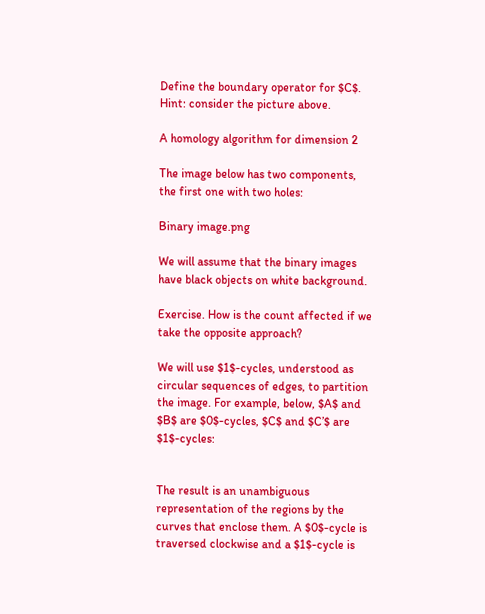Define the boundary operator for $C$. Hint: consider the picture above.

A homology algorithm for dimension 2

The image below has two components, the first one with two holes:

Binary image.png

We will assume that the binary images have black objects on white background.

Exercise. How is the count affected if we take the opposite approach?

We will use $1$-cycles, understood as circular sequences of edges, to partition the image. For example, below, $A$ and $B$ are $0$-cycles, $C$ and $C’$ are $1$-cycles:


The result is an unambiguous representation of the regions by the curves that enclose them. A $0$-cycle is traversed clockwise and a $1$-cycle is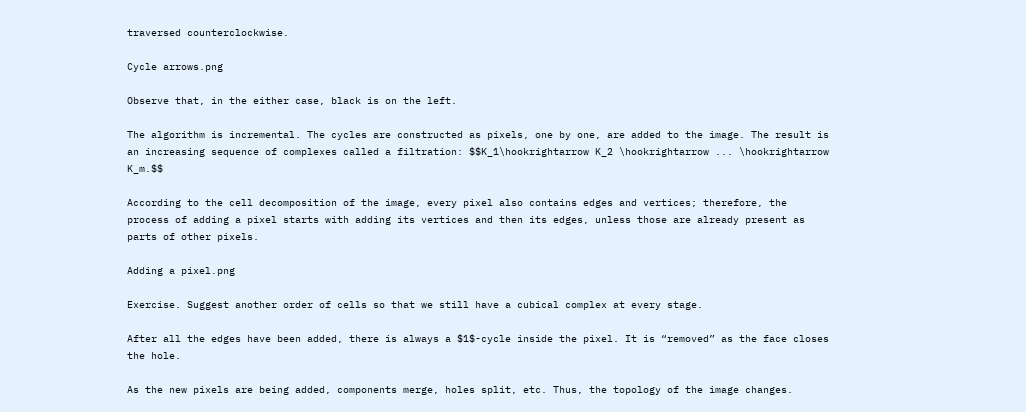traversed counterclockwise.

Cycle arrows.png

Observe that, in the either case, black is on the left.

The algorithm is incremental. The cycles are constructed as pixels, one by one, are added to the image. The result is an increasing sequence of complexes called a filtration: $$K_1\hookrightarrow K_2 \hookrightarrow ... \hookrightarrow K_m.$$

According to the cell decomposition of the image, every pixel also contains edges and vertices; therefore, the process of adding a pixel starts with adding its vertices and then its edges, unless those are already present as parts of other pixels.

Adding a pixel.png

Exercise. Suggest another order of cells so that we still have a cubical complex at every stage.

After all the edges have been added, there is always a $1$-cycle inside the pixel. It is “removed” as the face closes the hole.

As the new pixels are being added, components merge, holes split, etc. Thus, the topology of the image changes.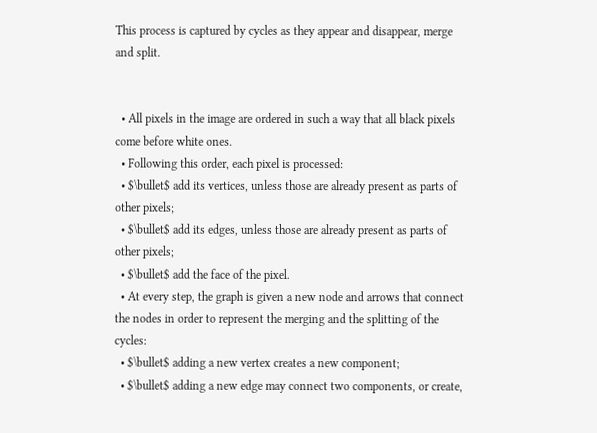This process is captured by cycles as they appear and disappear, merge and split.


  • All pixels in the image are ordered in such a way that all black pixels come before white ones.
  • Following this order, each pixel is processed:
  • $\bullet$ add its vertices, unless those are already present as parts of other pixels;
  • $\bullet$ add its edges, unless those are already present as parts of other pixels;
  • $\bullet$ add the face of the pixel.
  • At every step, the graph is given a new node and arrows that connect the nodes in order to represent the merging and the splitting of the cycles:
  • $\bullet$ adding a new vertex creates a new component;
  • $\bullet$ adding a new edge may connect two components, or create,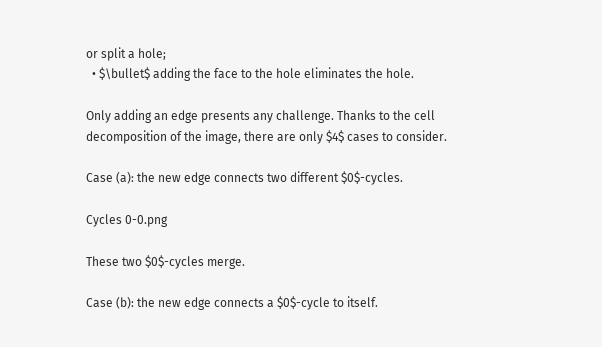or split a hole;
  • $\bullet$ adding the face to the hole eliminates the hole.

Only adding an edge presents any challenge. Thanks to the cell decomposition of the image, there are only $4$ cases to consider.

Case (a): the new edge connects two different $0$-cycles.

Cycles 0-0.png

These two $0$-cycles merge.

Case (b): the new edge connects a $0$-cycle to itself.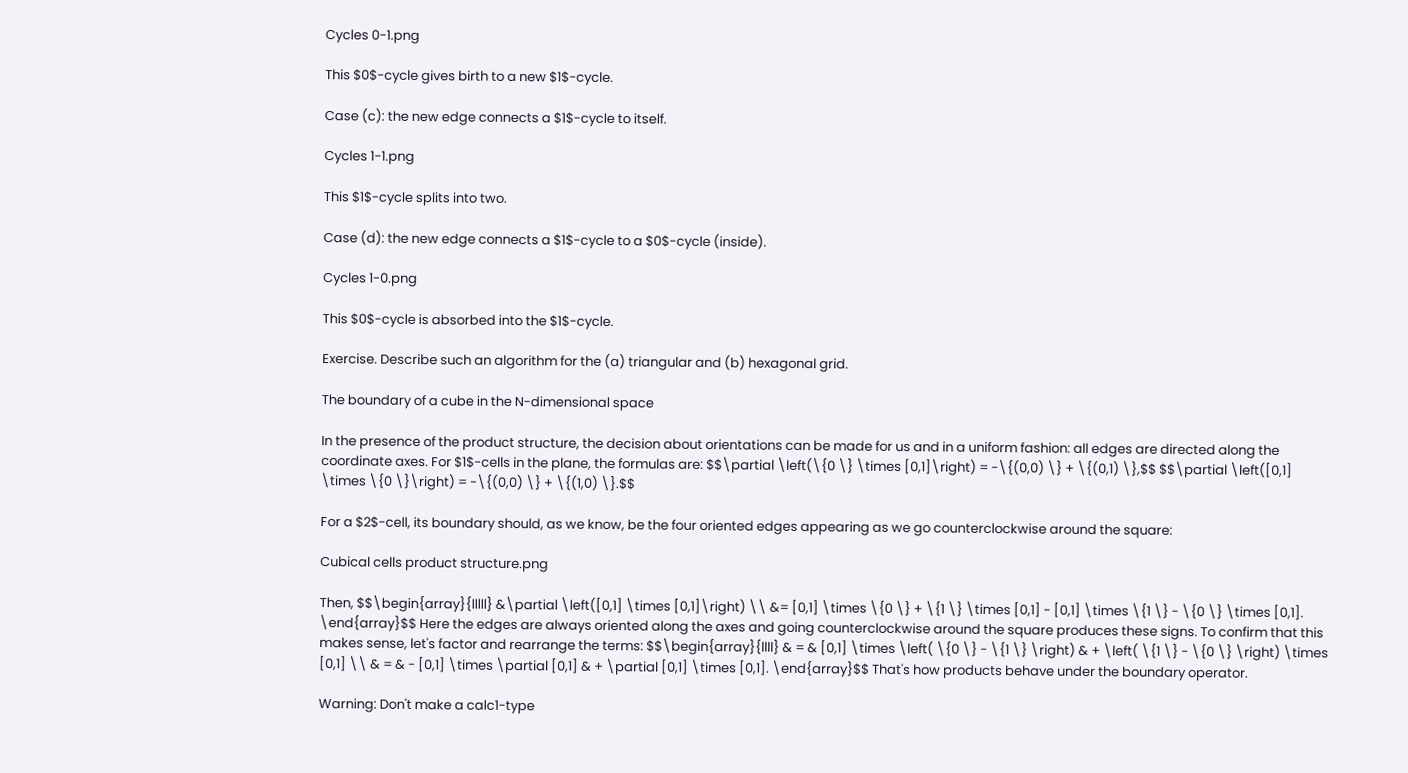Cycles 0-1.png

This $0$-cycle gives birth to a new $1$-cycle.

Case (c): the new edge connects a $1$-cycle to itself.

Cycles 1-1.png

This $1$-cycle splits into two.

Case (d): the new edge connects a $1$-cycle to a $0$-cycle (inside).

Cycles 1-0.png

This $0$-cycle is absorbed into the $1$-cycle.

Exercise. Describe such an algorithm for the (a) triangular and (b) hexagonal grid.

The boundary of a cube in the N-dimensional space

In the presence of the product structure, the decision about orientations can be made for us and in a uniform fashion: all edges are directed along the coordinate axes. For $1$-cells in the plane, the formulas are: $$\partial \left(\{0 \} \times [0,1]\right) = -\{(0,0) \} + \{(0,1) \},$$ $$\partial \left([0,1] \times \{0 \}\right) = -\{(0,0) \} + \{(1,0) \}.$$

For a $2$-cell, its boundary should, as we know, be the four oriented edges appearing as we go counterclockwise around the square:

Cubical cells product structure.png

Then, $$\begin{array}{lllll} &\partial \left([0,1] \times [0,1]\right) \\ &= [0,1] \times \{0 \} + \{1 \} \times [0,1] - [0,1] \times \{1 \} - \{0 \} \times [0,1]. \end{array}$$ Here the edges are always oriented along the axes and going counterclockwise around the square produces these signs. To confirm that this makes sense, let's factor and rearrange the terms: $$\begin{array}{llll} & = & [0,1] \times \left( \{0 \} - \{1 \} \right) & + \left( \{1 \} - \{0 \} \right) \times [0,1] \\ & = & - [0,1] \times \partial [0,1] & + \partial [0,1] \times [0,1]. \end{array}$$ That's how products behave under the boundary operator.

Warning: Don't make a calc1-type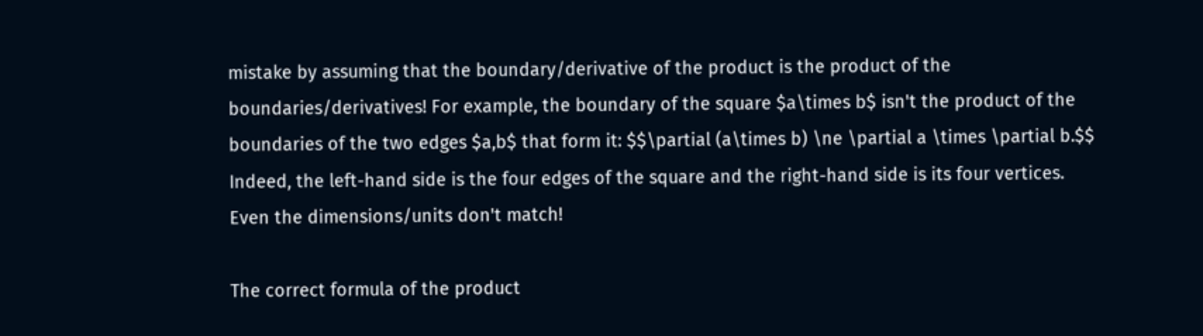mistake by assuming that the boundary/derivative of the product is the product of the boundaries/derivatives! For example, the boundary of the square $a\times b$ isn't the product of the boundaries of the two edges $a,b$ that form it: $$\partial (a\times b) \ne \partial a \times \partial b.$$ Indeed, the left-hand side is the four edges of the square and the right-hand side is its four vertices. Even the dimensions/units don't match!

The correct formula of the product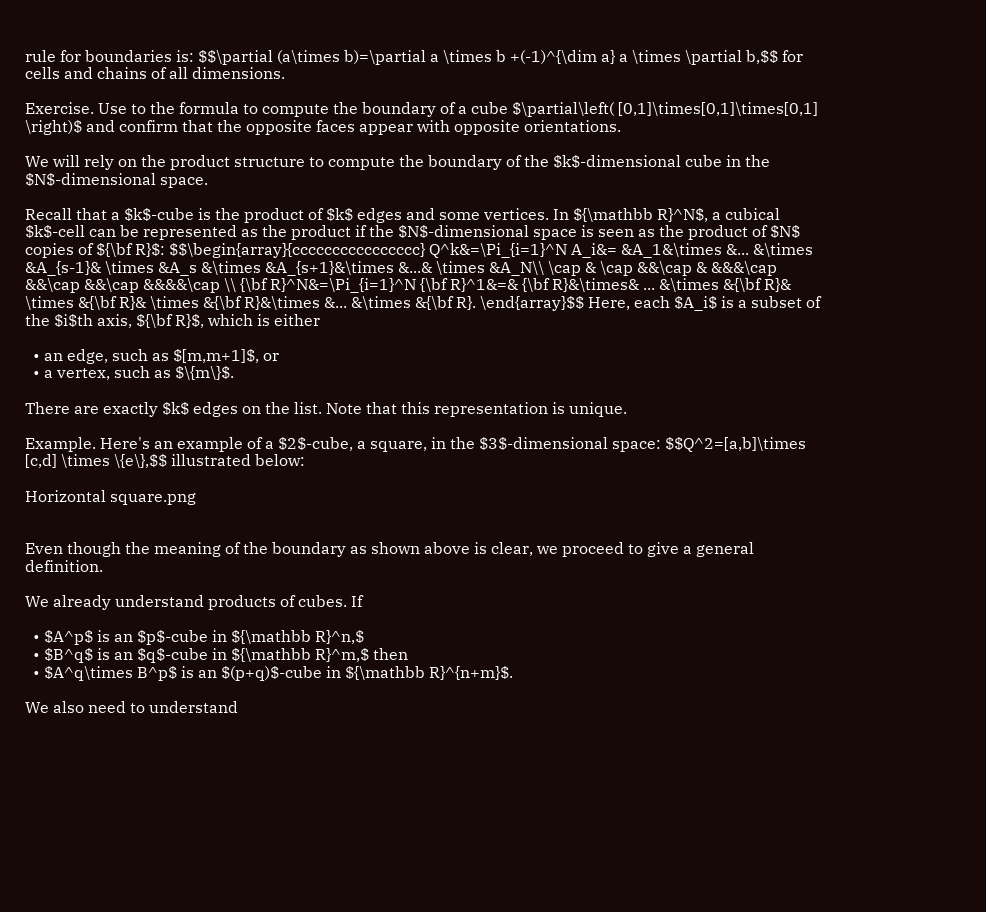rule for boundaries is: $$\partial (a\times b)=\partial a \times b +(-1)^{\dim a} a \times \partial b,$$ for cells and chains of all dimensions.

Exercise. Use to the formula to compute the boundary of a cube $\partial\left( [0,1]\times[0,1]\times[0,1] \right)$ and confirm that the opposite faces appear with opposite orientations.

We will rely on the product structure to compute the boundary of the $k$-dimensional cube in the $N$-dimensional space.

Recall that a $k$-cube is the product of $k$ edges and some vertices. In ${\mathbb R}^N$, a cubical $k$-cell can be represented as the product if the $N$-dimensional space is seen as the product of $N$ copies of ${\bf R}$: $$\begin{array}{cccccccccccccccc} Q^k&=\Pi_{i=1}^N A_i&= &A_1&\times &... &\times &A_{s-1}& \times &A_s &\times &A_{s+1}&\times &...& \times &A_N\\ \cap & \cap &&\cap & &&&\cap &&\cap &&\cap &&&&\cap \\ {\bf R}^N&=\Pi_{i=1}^N {\bf R}^1&=& {\bf R}&\times& ... &\times &{\bf R}& \times &{\bf R}& \times &{\bf R}&\times &... &\times &{\bf R}. \end{array}$$ Here, each $A_i$ is a subset of the $i$th axis, ${\bf R}$, which is either

  • an edge, such as $[m,m+1]$, or
  • a vertex, such as $\{m\}$.

There are exactly $k$ edges on the list. Note that this representation is unique.

Example. Here's an example of a $2$-cube, a square, in the $3$-dimensional space: $$Q^2=[a,b]\times [c,d] \times \{e\},$$ illustrated below:

Horizontal square.png


Even though the meaning of the boundary as shown above is clear, we proceed to give a general definition.

We already understand products of cubes. If

  • $A^p$ is an $p$-cube in ${\mathbb R}^n,$
  • $B^q$ is an $q$-cube in ${\mathbb R}^m,$ then
  • $A^q\times B^p$ is an $(p+q)$-cube in ${\mathbb R}^{n+m}$.

We also need to understand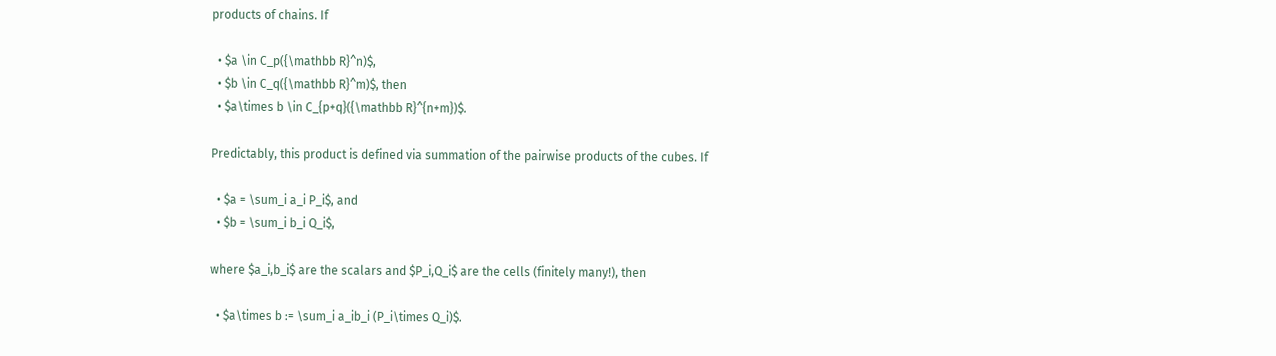products of chains. If

  • $a \in C_p({\mathbb R}^n)$,
  • $b \in C_q({\mathbb R}^m)$, then
  • $a\times b \in C_{p+q}({\mathbb R}^{n+m})$.

Predictably, this product is defined via summation of the pairwise products of the cubes. If

  • $a = \sum_i a_i P_i$, and
  • $b = \sum_i b_i Q_i$,

where $a_i,b_i$ are the scalars and $P_i,Q_i$ are the cells (finitely many!), then

  • $a\times b := \sum_i a_ib_i (P_i\times Q_i)$.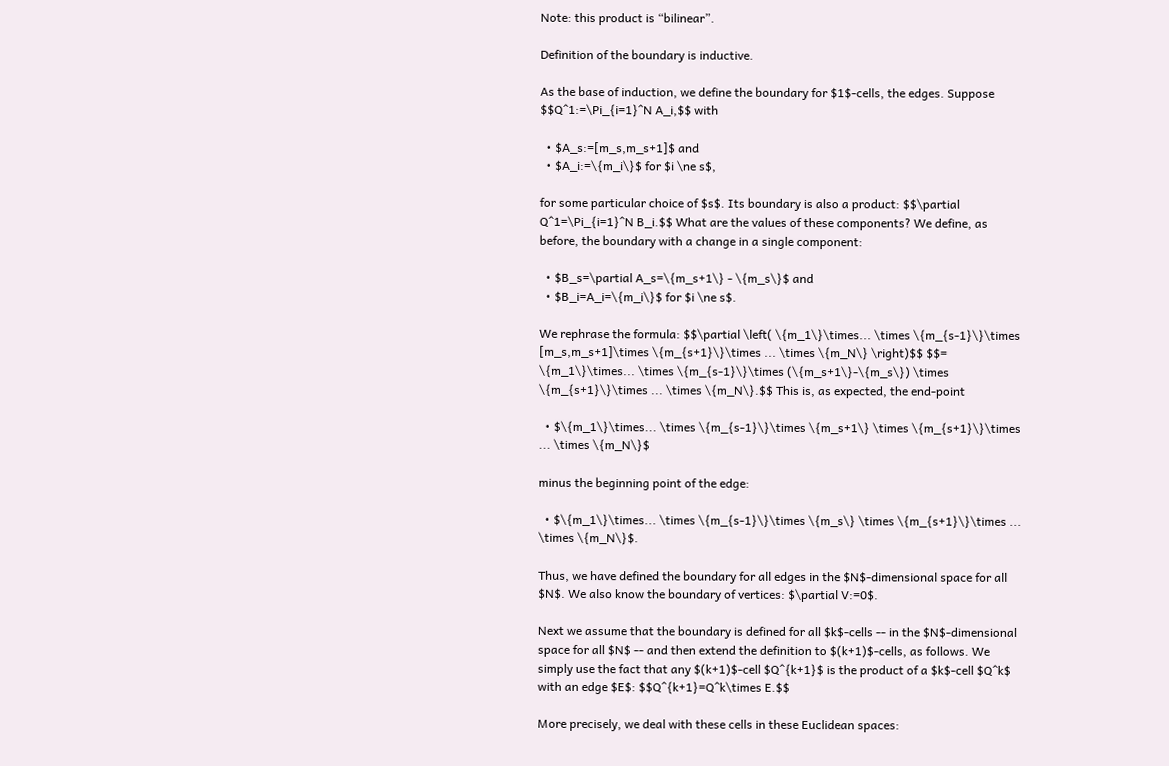Note: this product is “bilinear”.

Definition of the boundary is inductive.

As the base of induction, we define the boundary for $1$-cells, the edges. Suppose $$Q^1:=\Pi_{i=1}^N A_i,$$ with

  • $A_s:=[m_s,m_s+1]$ and
  • $A_i:=\{m_i\}$ for $i \ne s$,

for some particular choice of $s$. Its boundary is also a product: $$\partial Q^1=\Pi_{i=1}^N B_i.$$ What are the values of these components? We define, as before, the boundary with a change in a single component:

  • $B_s=\partial A_s=\{m_s+1\} - \{m_s\}$ and
  • $B_i=A_i=\{m_i\}$ for $i \ne s$.

We rephrase the formula: $$\partial \left( \{m_1\}\times... \times \{m_{s-1}\}\times [m_s,m_s+1]\times \{m_{s+1}\}\times ... \times \{m_N\} \right)$$ $$= \{m_1\}\times... \times \{m_{s-1}\}\times (\{m_s+1\}-\{m_s\}) \times \{m_{s+1}\}\times ... \times \{m_N\}.$$ This is, as expected, the end-point

  • $\{m_1\}\times... \times \{m_{s-1}\}\times \{m_s+1\} \times \{m_{s+1}\}\times ... \times \{m_N\}$

minus the beginning point of the edge:

  • $\{m_1\}\times... \times \{m_{s-1}\}\times \{m_s\} \times \{m_{s+1}\}\times ... \times \{m_N\}$.

Thus, we have defined the boundary for all edges in the $N$-dimensional space for all $N$. We also know the boundary of vertices: $\partial V:=0$.

Next we assume that the boundary is defined for all $k$-cells -- in the $N$-dimensional space for all $N$ -- and then extend the definition to $(k+1)$-cells, as follows. We simply use the fact that any $(k+1)$-cell $Q^{k+1}$ is the product of a $k$-cell $Q^k$ with an edge $E$: $$Q^{k+1}=Q^k\times E.$$

More precisely, we deal with these cells in these Euclidean spaces: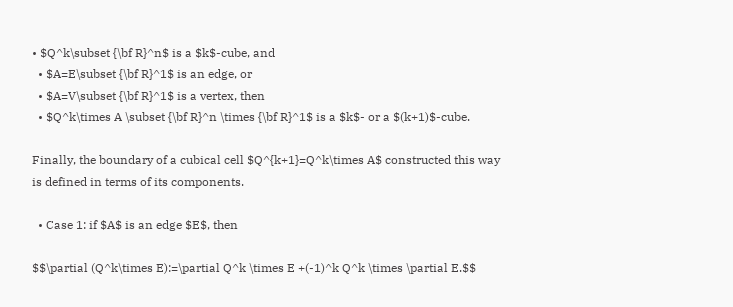• $Q^k\subset {\bf R}^n$ is a $k$-cube, and
  • $A=E\subset {\bf R}^1$ is an edge, or
  • $A=V\subset {\bf R}^1$ is a vertex, then
  • $Q^k\times A \subset {\bf R}^n \times {\bf R}^1$ is a $k$- or a $(k+1)$-cube.

Finally, the boundary of a cubical cell $Q^{k+1}=Q^k\times A$ constructed this way is defined in terms of its components.

  • Case 1: if $A$ is an edge $E$, then

$$\partial (Q^k\times E):=\partial Q^k \times E +(-1)^k Q^k \times \partial E.$$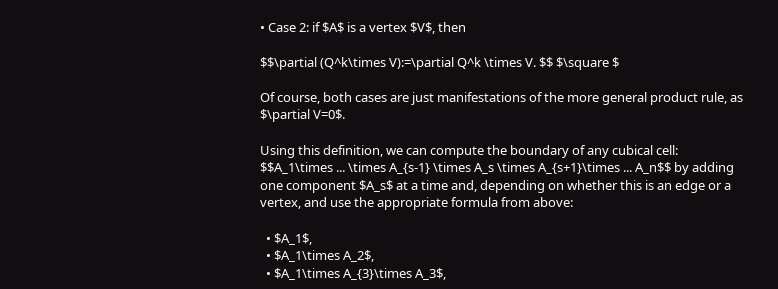• Case 2: if $A$ is a vertex $V$, then

$$\partial (Q^k\times V):=\partial Q^k \times V. $$ $\square $

Of course, both cases are just manifestations of the more general product rule, as $\partial V=0$.

Using this definition, we can compute the boundary of any cubical cell: $$A_1\times ... \times A_{s-1} \times A_s \times A_{s+1}\times ... A_n$$ by adding one component $A_s$ at a time and, depending on whether this is an edge or a vertex, and use the appropriate formula from above:

  • $A_1$,
  • $A_1\times A_2$,
  • $A_1\times A_{3}\times A_3$,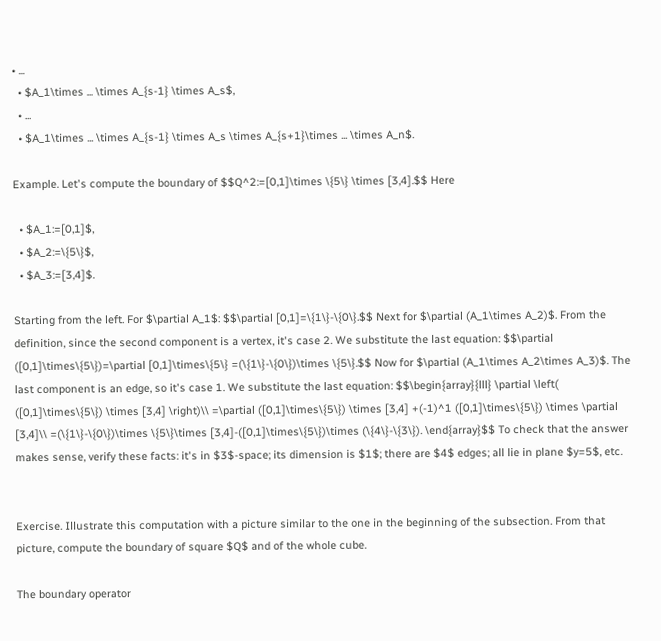• ...
  • $A_1\times ... \times A_{s-1} \times A_s$,
  • ...
  • $A_1\times ... \times A_{s-1} \times A_s \times A_{s+1}\times ... \times A_n$.

Example. Let's compute the boundary of $$Q^2:=[0,1]\times \{5\} \times [3,4].$$ Here

  • $A_1:=[0,1]$,
  • $A_2:=\{5\}$,
  • $A_3:=[3,4]$.

Starting from the left. For $\partial A_1$: $$\partial [0,1]=\{1\}-\{0\}.$$ Next for $\partial (A_1\times A_2)$. From the definition, since the second component is a vertex, it's case 2. We substitute the last equation: $$\partial ([0,1]\times\{5\})=\partial [0,1]\times\{5\} =(\{1\}-\{0\})\times \{5\}.$$ Now for $\partial (A_1\times A_2\times A_3)$. The last component is an edge, so it's case 1. We substitute the last equation: $$\begin{array}{lll} \partial \left( ([0,1]\times\{5\}) \times [3,4] \right)\\ =\partial ([0,1]\times\{5\}) \times [3,4] +(-1)^1 ([0,1]\times\{5\}) \times \partial [3,4]\\ =(\{1\}-\{0\})\times \{5\}\times [3,4]-([0,1]\times\{5\})\times (\{4\}-\{3\}). \end{array}$$ To check that the answer makes sense, verify these facts: it's in $3$-space; its dimension is $1$; there are $4$ edges; all lie in plane $y=5$, etc.


Exercise. Illustrate this computation with a picture similar to the one in the beginning of the subsection. From that picture, compute the boundary of square $Q$ and of the whole cube.

The boundary operator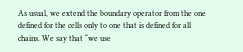As usual, we extend the boundary operator from the one defined for the cells only to one that is defined for all chains. We say that “we use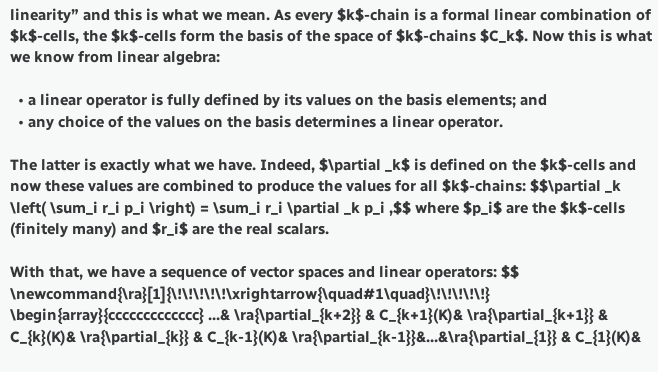linearity” and this is what we mean. As every $k$-chain is a formal linear combination of $k$-cells, the $k$-cells form the basis of the space of $k$-chains $C_k$. Now this is what we know from linear algebra:

  • a linear operator is fully defined by its values on the basis elements; and
  • any choice of the values on the basis determines a linear operator.

The latter is exactly what we have. Indeed, $\partial _k$ is defined on the $k$-cells and now these values are combined to produce the values for all $k$-chains: $$\partial _k \left( \sum_i r_i p_i \right) = \sum_i r_i \partial _k p_i ,$$ where $p_i$ are the $k$-cells (finitely many) and $r_i$ are the real scalars.

With that, we have a sequence of vector spaces and linear operators: $$ \newcommand{\ra}[1]{\!\!\!\!\!\xrightarrow{\quad#1\quad}\!\!\!\!\!} \begin{array}{ccccccccccccc} ...& \ra{\partial_{k+2}} & C_{k+1}(K)& \ra{\partial_{k+1}} & C_{k}(K)& \ra{\partial_{k}} & C_{k-1}(K)& \ra{\partial_{k-1}}&...&\ra{\partial_{1}} & C_{1}(K)&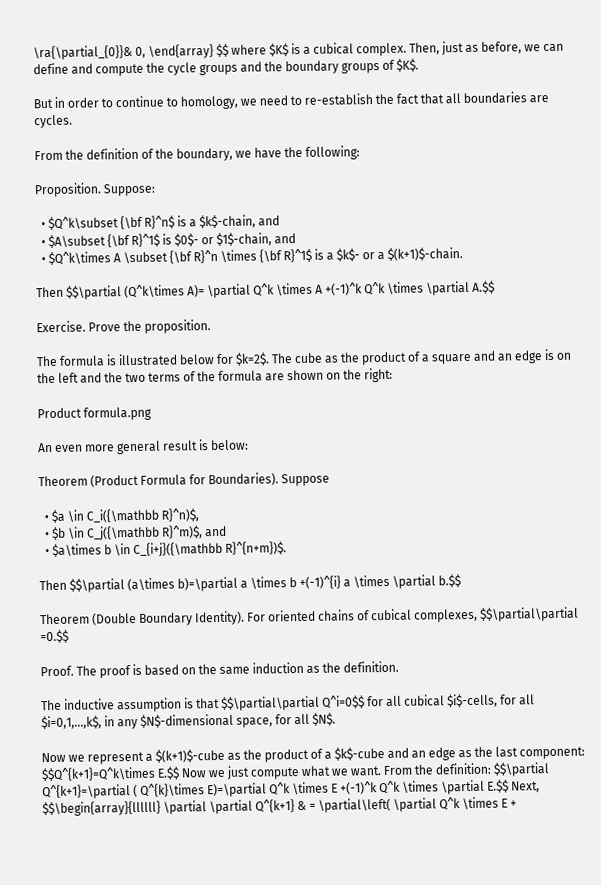\ra{\partial_{0}}& 0, \end{array} $$ where $K$ is a cubical complex. Then, just as before, we can define and compute the cycle groups and the boundary groups of $K$.

But in order to continue to homology, we need to re-establish the fact that all boundaries are cycles.

From the definition of the boundary, we have the following:

Proposition. Suppose:

  • $Q^k\subset {\bf R}^n$ is a $k$-chain, and
  • $A\subset {\bf R}^1$ is $0$- or $1$-chain, and
  • $Q^k\times A \subset {\bf R}^n \times {\bf R}^1$ is a $k$- or a $(k+1)$-chain.

Then $$\partial (Q^k\times A)= \partial Q^k \times A +(-1)^k Q^k \times \partial A.$$

Exercise. Prove the proposition.

The formula is illustrated below for $k=2$. The cube as the product of a square and an edge is on the left and the two terms of the formula are shown on the right:

Product formula.png

An even more general result is below:

Theorem (Product Formula for Boundaries). Suppose

  • $a \in C_i({\mathbb R}^n)$,
  • $b \in C_j({\mathbb R}^m)$, and
  • $a\times b \in C_{i+j}({\mathbb R}^{n+m})$.

Then $$\partial (a\times b)=\partial a \times b +(-1)^{i} a \times \partial b.$$

Theorem (Double Boundary Identity). For oriented chains of cubical complexes, $$\partial\partial =0.$$

Proof. The proof is based on the same induction as the definition.

The inductive assumption is that $$\partial\partial Q^i=0$$ for all cubical $i$-cells, for all $i=0,1,...,k$, in any $N$-dimensional space, for all $N$.

Now we represent a $(k+1)$-cube as the product of a $k$-cube and an edge as the last component: $$Q^{k+1}=Q^k\times E.$$ Now we just compute what we want. From the definition: $$\partial Q^{k+1}=\partial ( Q^{k}\times E)=\partial Q^k \times E +(-1)^k Q^k \times \partial E.$$ Next, $$\begin{array}{llllll} \partial \partial Q^{k+1} & = \partial\left( \partial Q^k \times E +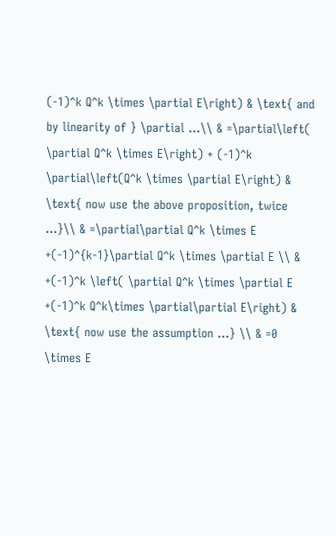(-1)^k Q^k \times \partial E\right) & \text{ and by linearity of } \partial ...\\ & =\partial\left( \partial Q^k \times E\right) + (-1)^k \partial\left(Q^k \times \partial E\right) & \text{ now use the above proposition, twice ...}\\ & =\partial\partial Q^k \times E +(-1)^{k-1}\partial Q^k \times \partial E \\ & +(-1)^k \left( \partial Q^k \times \partial E +(-1)^k Q^k\times \partial\partial E\right) & \text{ now use the assumption ...} \\ & =0 \times E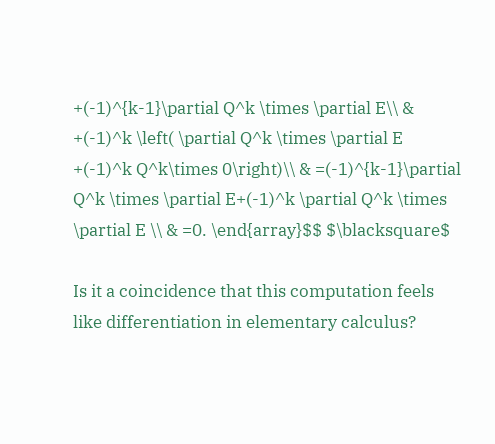+(-1)^{k-1}\partial Q^k \times \partial E\\ & +(-1)^k \left( \partial Q^k \times \partial E +(-1)^k Q^k\times 0\right)\\ & =(-1)^{k-1}\partial Q^k \times \partial E+(-1)^k \partial Q^k \times \partial E \\ & =0. \end{array}$$ $\blacksquare$

Is it a coincidence that this computation feels like differentiation in elementary calculus?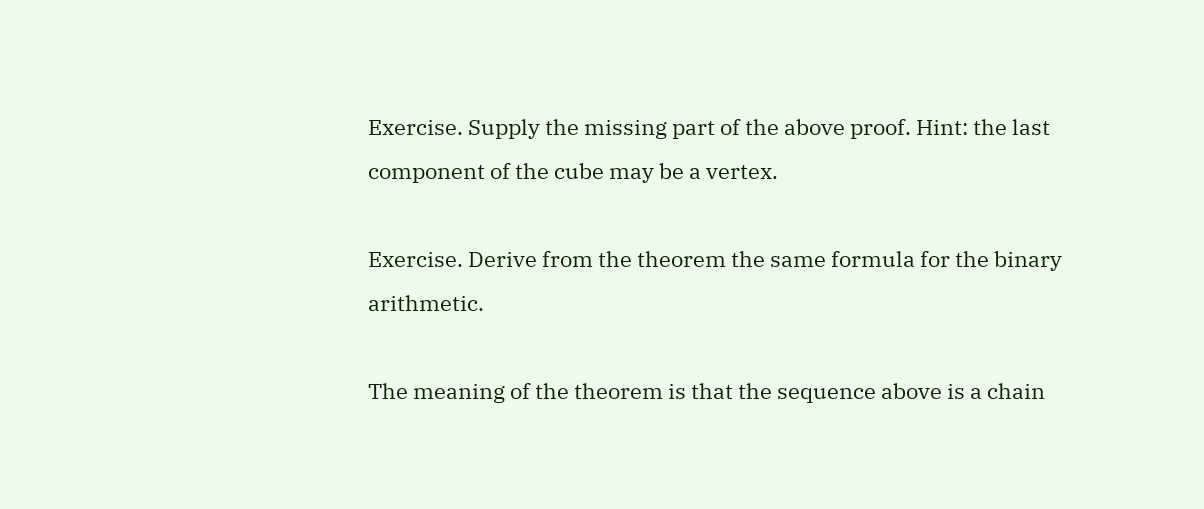Exercise. Supply the missing part of the above proof. Hint: the last component of the cube may be a vertex.

Exercise. Derive from the theorem the same formula for the binary arithmetic.

The meaning of the theorem is that the sequence above is a chain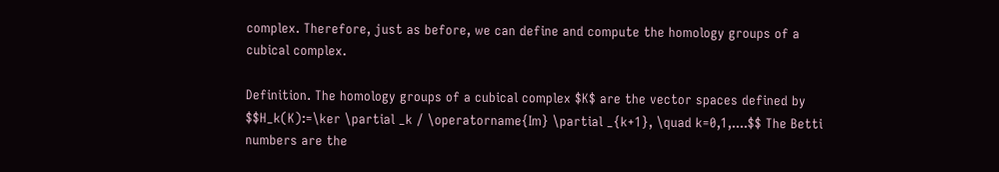complex. Therefore, just as before, we can define and compute the homology groups of a cubical complex.

Definition. The homology groups of a cubical complex $K$ are the vector spaces defined by $$H_k(K):=\ker \partial _k / \operatorname{Im} \partial _{k+1}, \quad k=0,1,....$$ The Betti numbers are the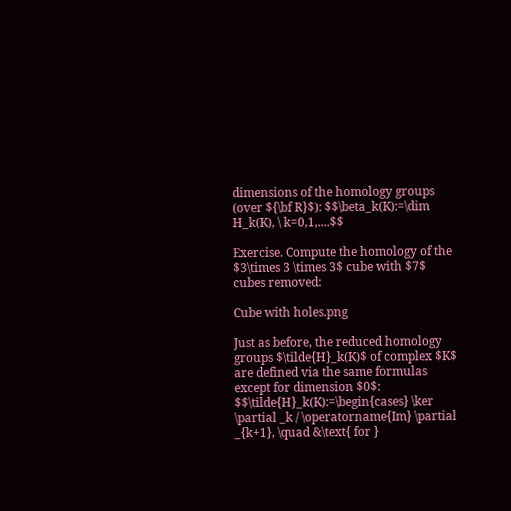dimensions of the homology groups (over ${\bf R}$): $$\beta_k(K):=\dim H_k(K), \ k=0,1,....$$

Exercise. Compute the homology of the $3\times 3 \times 3$ cube with $7$ cubes removed:

Cube with holes.png

Just as before, the reduced homology groups $\tilde{H}_k(K)$ of complex $K$ are defined via the same formulas except for dimension $0$: $$\tilde{H}_k(K):=\begin{cases} \ker \partial _k / \operatorname{Im} \partial _{k+1}, \quad &\text{ for }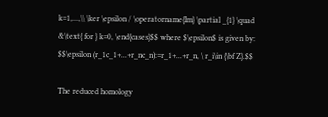k=1,...,\\ \ker \epsilon / \operatorname{Im} \partial _{1} \quad &\text{ for } k=0, \end{cases}$$ where $\epsilon$ is given by: $$\epsilon (r_1c_1+...+r_nc_n):=r_1+...+r_n, \ r_i\in {\bf Z}.$$

The reduced homology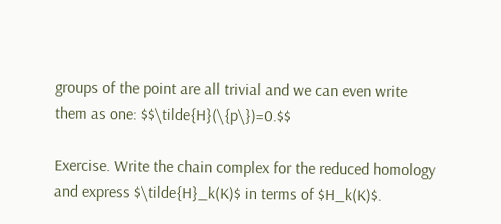groups of the point are all trivial and we can even write them as one: $$\tilde{H}(\{p\})=0.$$

Exercise. Write the chain complex for the reduced homology and express $\tilde{H}_k(K)$ in terms of $H_k(K)$.